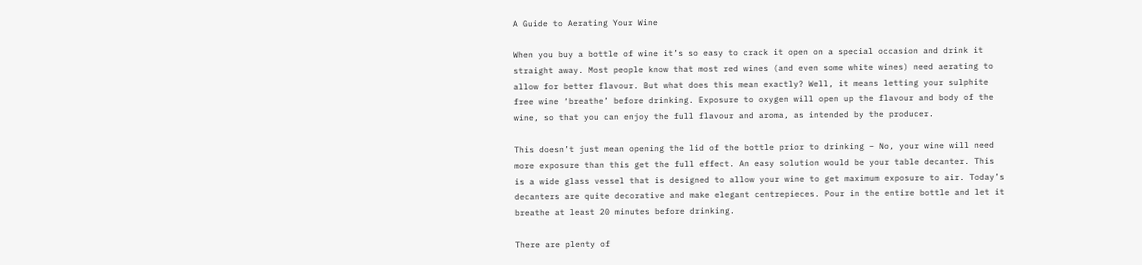A Guide to Aerating Your Wine

When you buy a bottle of wine it’s so easy to crack it open on a special occasion and drink it straight away. Most people know that most red wines (and even some white wines) need aerating to allow for better flavour. But what does this mean exactly? Well, it means letting your sulphite free wine ‘breathe’ before drinking. Exposure to oxygen will open up the flavour and body of the wine, so that you can enjoy the full flavour and aroma, as intended by the producer.

This doesn’t just mean opening the lid of the bottle prior to drinking – No, your wine will need more exposure than this get the full effect. An easy solution would be your table decanter. This is a wide glass vessel that is designed to allow your wine to get maximum exposure to air. Today’s decanters are quite decorative and make elegant centrepieces. Pour in the entire bottle and let it breathe at least 20 minutes before drinking.

There are plenty of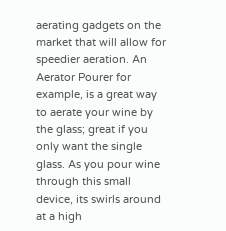aerating gadgets on the market that will allow for speedier aeration. An Aerator Pourer for example, is a great way to aerate your wine by the glass; great if you only want the single glass. As you pour wine through this small device, its swirls around at a high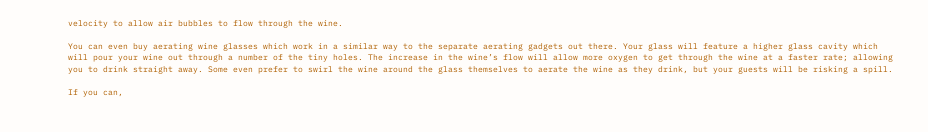velocity to allow air bubbles to flow through the wine.

You can even buy aerating wine glasses which work in a similar way to the separate aerating gadgets out there. Your glass will feature a higher glass cavity which will pour your wine out through a number of the tiny holes. The increase in the wine’s flow will allow more oxygen to get through the wine at a faster rate; allowing you to drink straight away. Some even prefer to swirl the wine around the glass themselves to aerate the wine as they drink, but your guests will be risking a spill.

If you can,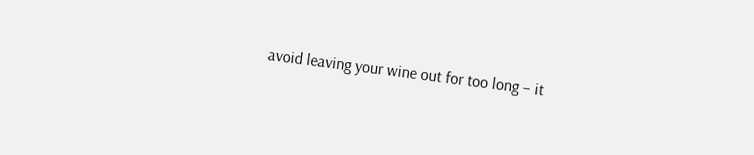avoid leaving your wine out for too long – it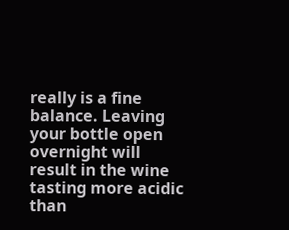really is a fine balance. Leaving your bottle open overnight will result in the wine tasting more acidic than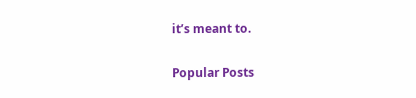it’s meant to.

Popular Posts